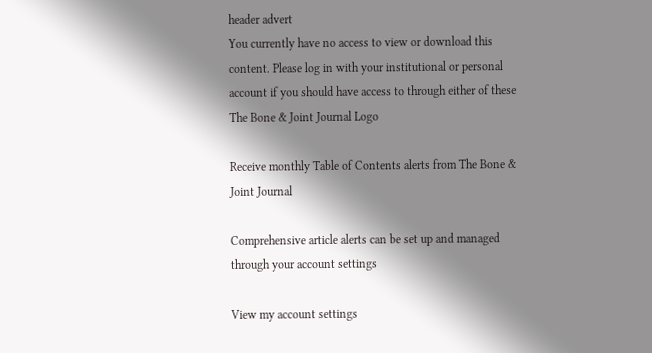header advert
You currently have no access to view or download this content. Please log in with your institutional or personal account if you should have access to through either of these
The Bone & Joint Journal Logo

Receive monthly Table of Contents alerts from The Bone & Joint Journal

Comprehensive article alerts can be set up and managed through your account settings

View my account settings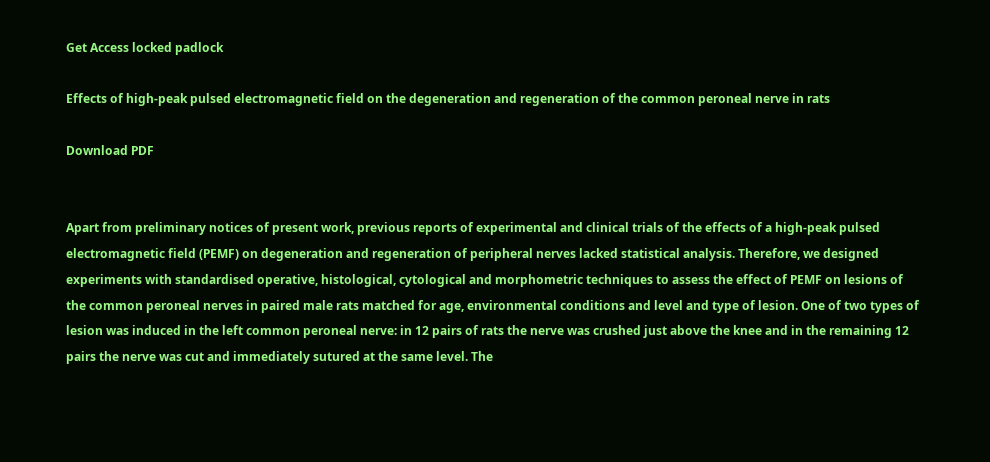Get Access locked padlock

Effects of high-peak pulsed electromagnetic field on the degeneration and regeneration of the common peroneal nerve in rats

Download PDF


Apart from preliminary notices of present work, previous reports of experimental and clinical trials of the effects of a high-peak pulsed electromagnetic field (PEMF) on degeneration and regeneration of peripheral nerves lacked statistical analysis. Therefore, we designed experiments with standardised operative, histological, cytological and morphometric techniques to assess the effect of PEMF on lesions of the common peroneal nerves in paired male rats matched for age, environmental conditions and level and type of lesion. One of two types of lesion was induced in the left common peroneal nerve: in 12 pairs of rats the nerve was crushed just above the knee and in the remaining 12 pairs the nerve was cut and immediately sutured at the same level. The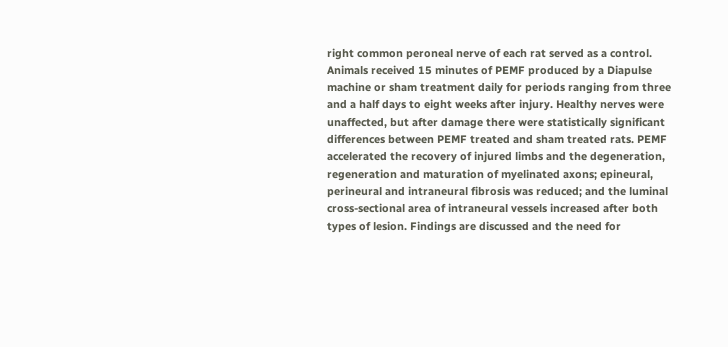right common peroneal nerve of each rat served as a control. Animals received 15 minutes of PEMF produced by a Diapulse machine or sham treatment daily for periods ranging from three and a half days to eight weeks after injury. Healthy nerves were unaffected, but after damage there were statistically significant differences between PEMF treated and sham treated rats. PEMF accelerated the recovery of injured limbs and the degeneration, regeneration and maturation of myelinated axons; epineural, perineural and intraneural fibrosis was reduced; and the luminal cross-sectional area of intraneural vessels increased after both types of lesion. Findings are discussed and the need for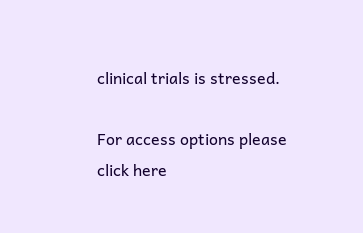clinical trials is stressed.

For access options please click here